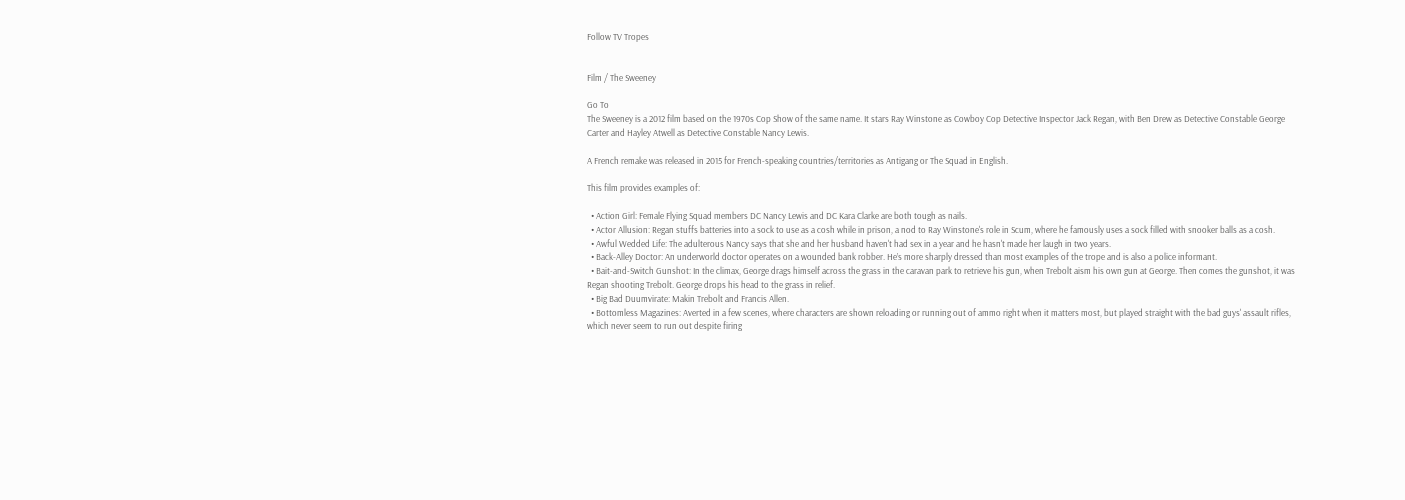Follow TV Tropes


Film / The Sweeney

Go To
The Sweeney is a 2012 film based on the 1970s Cop Show of the same name. It stars Ray Winstone as Cowboy Cop Detective Inspector Jack Regan, with Ben Drew as Detective Constable George Carter and Hayley Atwell as Detective Constable Nancy Lewis.

A French remake was released in 2015 for French-speaking countries/territories as Antigang or The Squad in English.

This film provides examples of:

  • Action Girl: Female Flying Squad members DC Nancy Lewis and DC Kara Clarke are both tough as nails.
  • Actor Allusion: Regan stuffs batteries into a sock to use as a cosh while in prison, a nod to Ray Winstone's role in Scum, where he famously uses a sock filled with snooker balls as a cosh.
  • Awful Wedded Life: The adulterous Nancy says that she and her husband haven't had sex in a year and he hasn't made her laugh in two years.
  • Back-Alley Doctor: An underworld doctor operates on a wounded bank robber. He’s more sharply dressed than most examples of the trope and is also a police informant.
  • Bait-and-Switch Gunshot: In the climax, George drags himself across the grass in the caravan park to retrieve his gun, when Trebolt aism his own gun at George. Then comes the gunshot, it was Regan shooting Trebolt. George drops his head to the grass in relief.
  • Big Bad Duumvirate: Makin Trebolt and Francis Allen.
  • Bottomless Magazines: Averted in a few scenes, where characters are shown reloading or running out of ammo right when it matters most, but played straight with the bad guys' assault rifles, which never seem to run out despite firing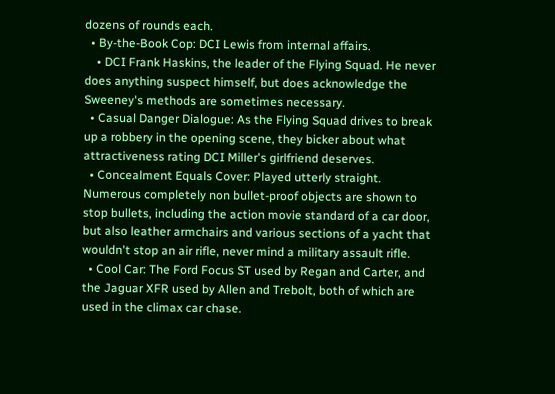dozens of rounds each.
  • By-the-Book Cop: DCI Lewis from internal affairs.
    • DCI Frank Haskins, the leader of the Flying Squad. He never does anything suspect himself, but does acknowledge the Sweeney's methods are sometimes necessary.
  • Casual Danger Dialogue: As the Flying Squad drives to break up a robbery in the opening scene, they bicker about what attractiveness rating DCI Miller's girlfriend deserves.
  • Concealment Equals Cover: Played utterly straight. Numerous completely non bullet-proof objects are shown to stop bullets, including the action movie standard of a car door, but also leather armchairs and various sections of a yacht that wouldn't stop an air rifle, never mind a military assault rifle.
  • Cool Car: The Ford Focus ST used by Regan and Carter, and the Jaguar XFR used by Allen and Trebolt, both of which are used in the climax car chase.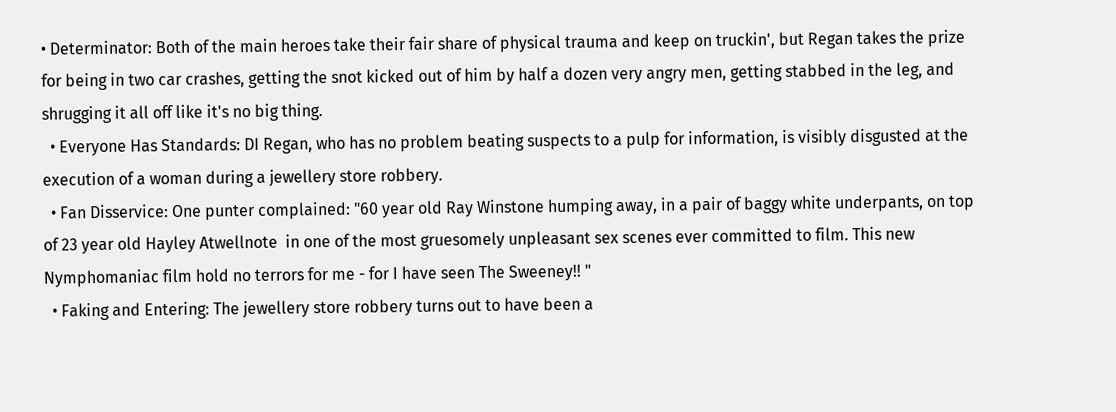• Determinator: Both of the main heroes take their fair share of physical trauma and keep on truckin', but Regan takes the prize for being in two car crashes, getting the snot kicked out of him by half a dozen very angry men, getting stabbed in the leg, and shrugging it all off like it's no big thing.
  • Everyone Has Standards: DI Regan, who has no problem beating suspects to a pulp for information, is visibly disgusted at the execution of a woman during a jewellery store robbery.
  • Fan Disservice: One punter complained: "60 year old Ray Winstone humping away, in a pair of baggy white underpants, on top of 23 year old Hayley Atwellnote  in one of the most gruesomely unpleasant sex scenes ever committed to film. This new Nymphomaniac film hold no terrors for me - for I have seen The Sweeney!! "
  • Faking and Entering: The jewellery store robbery turns out to have been a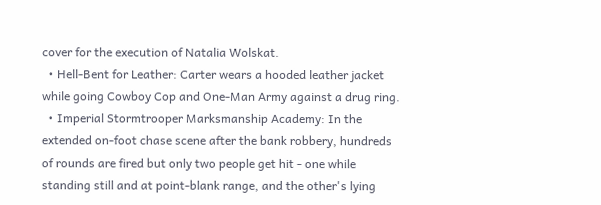cover for the execution of Natalia Wolskat.
  • Hell-Bent for Leather: Carter wears a hooded leather jacket while going Cowboy Cop and One-Man Army against a drug ring.
  • Imperial Stormtrooper Marksmanship Academy: In the extended on-foot chase scene after the bank robbery, hundreds of rounds are fired but only two people get hit - one while standing still and at point-blank range, and the other's lying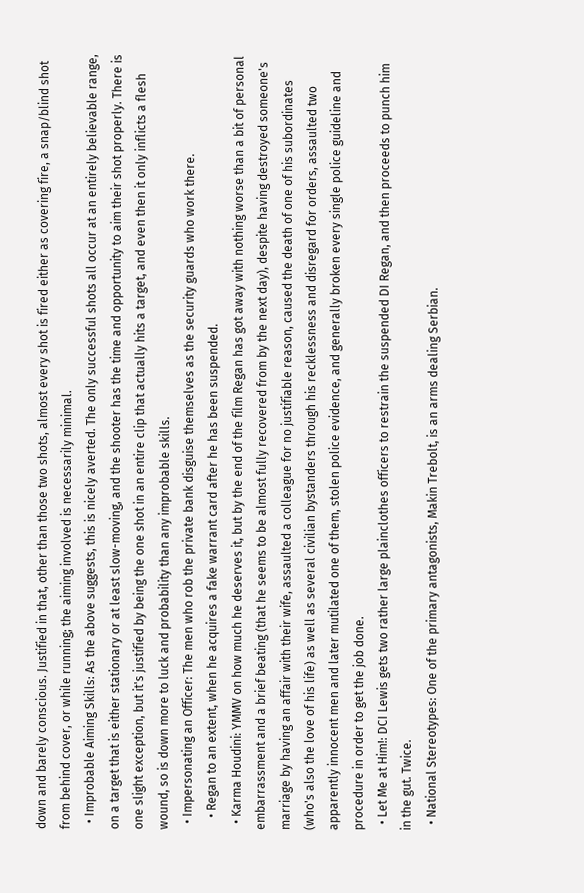down and barely conscious. Justified in that, other than those two shots, almost every shot is fired either as covering fire, a snap/blind shot from behind cover, or while running; the aiming involved is necessarily minimal.
  • Improbable Aiming Skills: As the above suggests, this is nicely averted. The only successful shots all occur at an entirely believable range, on a target that is either stationary or at least slow-moving, and the shooter has the time and opportunity to aim their shot properly. There is one slight exception, but it's justified by being the one shot in an entire clip that actually hits a target, and even then it only inflicts a flesh wound, so is down more to luck and probability than any improbable skills.
  • Impersonating an Officer: The men who rob the private bank disguise themselves as the security guards who work there.
    • Regan to an extent, when he acquires a fake warrant card after he has been suspended.
  • Karma Houdini: YMMV on how much he deserves it, but by the end of the film Regan has got away with nothing worse than a bit of personal embarrassment and a brief beating (that he seems to be almost fully recovered from by the next day), despite having destroyed someone's marriage by having an affair with their wife, assaulted a colleague for no justifiable reason, caused the death of one of his subordinates (who's also the love of his life) as well as several civilian bystanders through his recklessness and disregard for orders, assaulted two apparently innocent men and later mutilated one of them, stolen police evidence, and generally broken every single police guideline and procedure in order to get the job done.
  • Let Me at Him!: DCI Lewis gets two rather large plainclothes officers to restrain the suspended DI Regan, and then proceeds to punch him in the gut. Twice.
  • National Stereotypes: One of the primary antagonists, Makin Trebolt, is an arms dealing Serbian.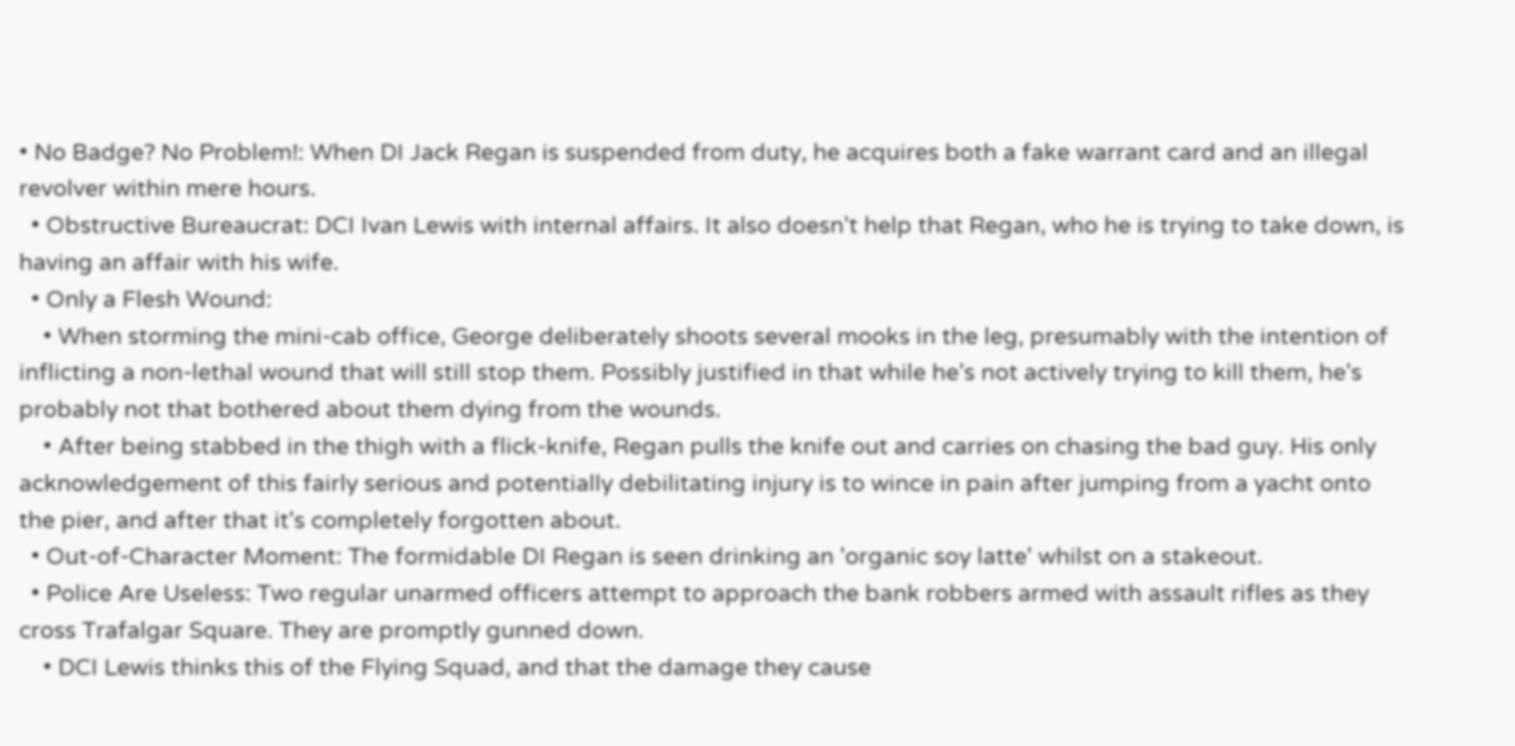• No Badge? No Problem!: When DI Jack Regan is suspended from duty, he acquires both a fake warrant card and an illegal revolver within mere hours.
  • Obstructive Bureaucrat: DCI Ivan Lewis with internal affairs. It also doesn't help that Regan, who he is trying to take down, is having an affair with his wife.
  • Only a Flesh Wound:
    • When storming the mini-cab office, George deliberately shoots several mooks in the leg, presumably with the intention of inflicting a non-lethal wound that will still stop them. Possibly justified in that while he's not actively trying to kill them, he's probably not that bothered about them dying from the wounds.
    • After being stabbed in the thigh with a flick-knife, Regan pulls the knife out and carries on chasing the bad guy. His only acknowledgement of this fairly serious and potentially debilitating injury is to wince in pain after jumping from a yacht onto the pier, and after that it's completely forgotten about.
  • Out-of-Character Moment: The formidable DI Regan is seen drinking an 'organic soy latte' whilst on a stakeout.
  • Police Are Useless: Two regular unarmed officers attempt to approach the bank robbers armed with assault rifles as they cross Trafalgar Square. They are promptly gunned down.
    • DCI Lewis thinks this of the Flying Squad, and that the damage they cause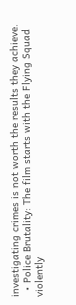investigating crimes is not worth the results they achieve.
  • Police Brutality: The film starts with the Flying Squad violently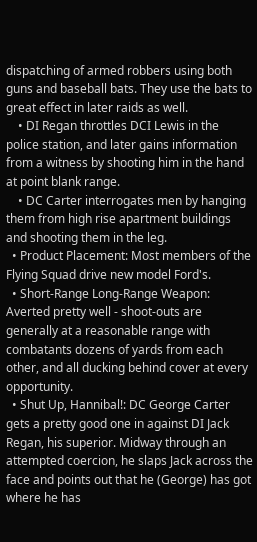dispatching of armed robbers using both guns and baseball bats. They use the bats to great effect in later raids as well.
    • DI Regan throttles DCI Lewis in the police station, and later gains information from a witness by shooting him in the hand at point blank range.
    • DC Carter interrogates men by hanging them from high rise apartment buildings and shooting them in the leg.
  • Product Placement: Most members of the Flying Squad drive new model Ford's.
  • Short-Range Long-Range Weapon: Averted pretty well - shoot-outs are generally at a reasonable range with combatants dozens of yards from each other, and all ducking behind cover at every opportunity.
  • Shut Up, Hannibal!: DC George Carter gets a pretty good one in against DI Jack Regan, his superior. Midway through an attempted coercion, he slaps Jack across the face and points out that he (George) has got where he has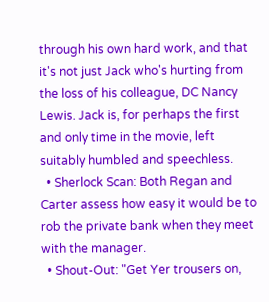through his own hard work, and that it's not just Jack who's hurting from the loss of his colleague, DC Nancy Lewis. Jack is, for perhaps the first and only time in the movie, left suitably humbled and speechless.
  • Sherlock Scan: Both Regan and Carter assess how easy it would be to rob the private bank when they meet with the manager.
  • Shout-Out: "Get Yer trousers on,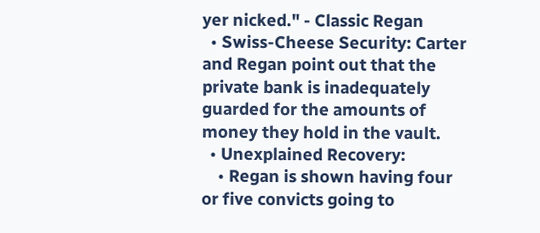yer nicked." - Classic Regan
  • Swiss-Cheese Security: Carter and Regan point out that the private bank is inadequately guarded for the amounts of money they hold in the vault.
  • Unexplained Recovery:
    • Regan is shown having four or five convicts going to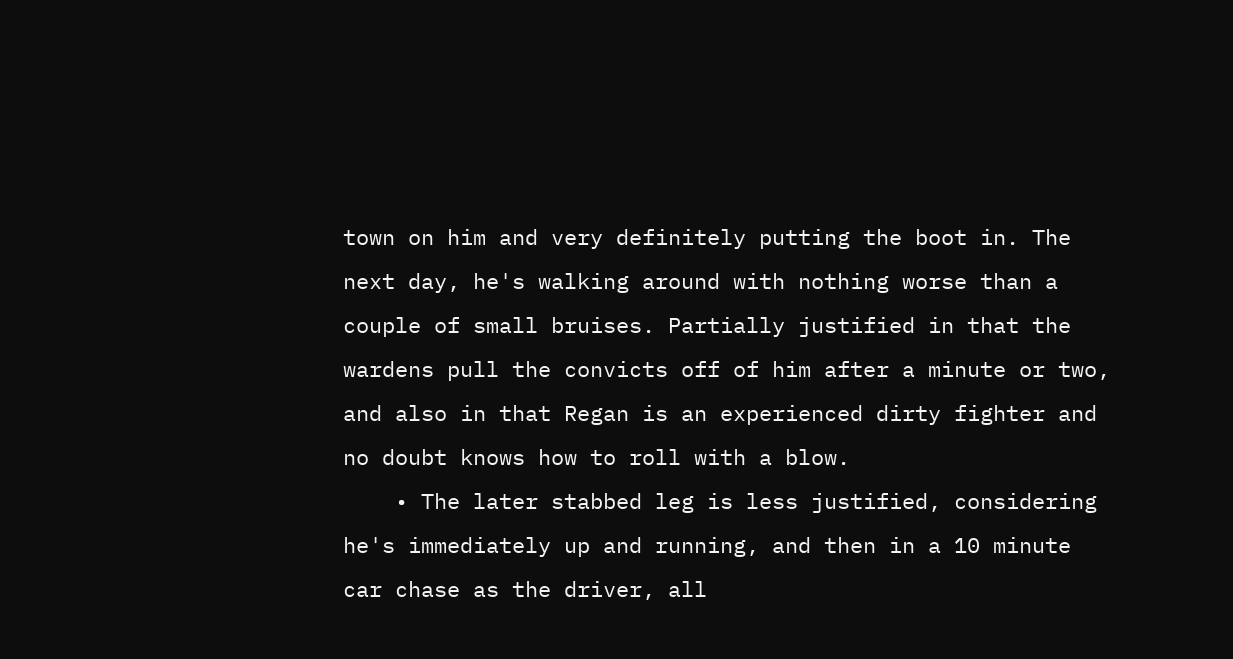town on him and very definitely putting the boot in. The next day, he's walking around with nothing worse than a couple of small bruises. Partially justified in that the wardens pull the convicts off of him after a minute or two, and also in that Regan is an experienced dirty fighter and no doubt knows how to roll with a blow.
    • The later stabbed leg is less justified, considering he's immediately up and running, and then in a 10 minute car chase as the driver, all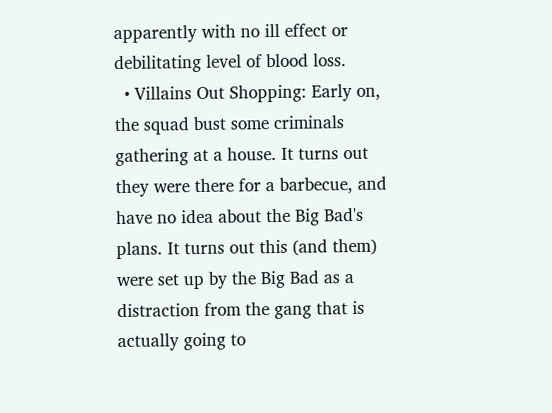apparently with no ill effect or debilitating level of blood loss.
  • Villains Out Shopping: Early on, the squad bust some criminals gathering at a house. It turns out they were there for a barbecue, and have no idea about the Big Bad's plans. It turns out this (and them) were set up by the Big Bad as a distraction from the gang that is actually going to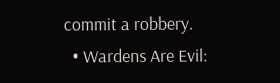commit a robbery.
  • Wardens Are Evil: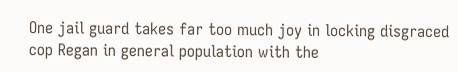One jail guard takes far too much joy in locking disgraced cop Regan in general population with the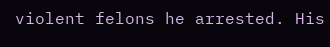violent felons he arrested. His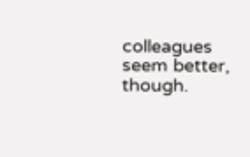colleagues seem better, though.